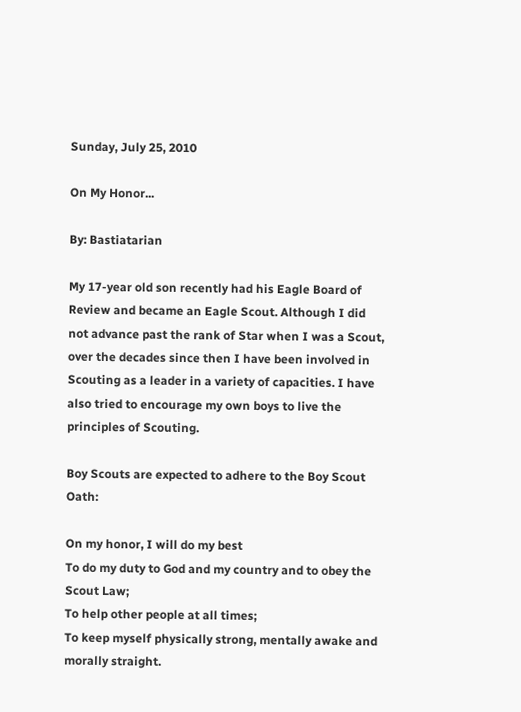Sunday, July 25, 2010

On My Honor...

By: Bastiatarian

My 17-year old son recently had his Eagle Board of Review and became an Eagle Scout. Although I did not advance past the rank of Star when I was a Scout, over the decades since then I have been involved in Scouting as a leader in a variety of capacities. I have also tried to encourage my own boys to live the principles of Scouting.

Boy Scouts are expected to adhere to the Boy Scout Oath:

On my honor, I will do my best
To do my duty to God and my country and to obey the Scout Law;
To help other people at all times;
To keep myself physically strong, mentally awake and morally straight.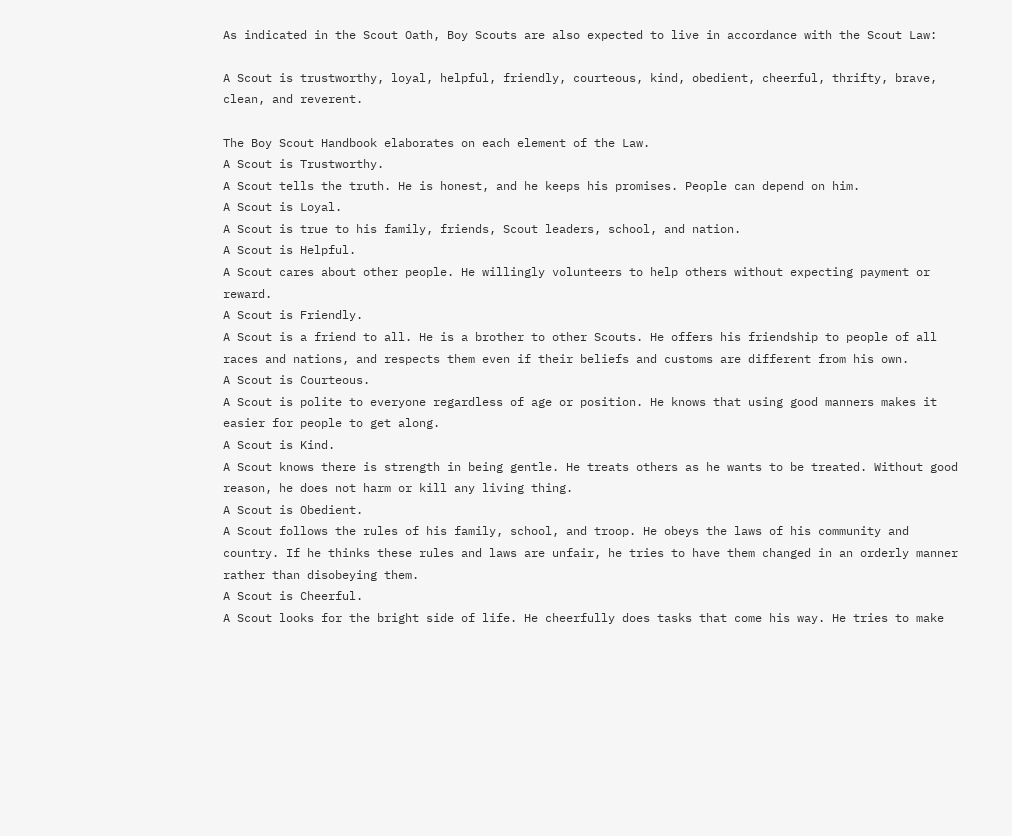As indicated in the Scout Oath, Boy Scouts are also expected to live in accordance with the Scout Law:

A Scout is trustworthy, loyal, helpful, friendly, courteous, kind, obedient, cheerful, thrifty, brave, clean, and reverent.

The Boy Scout Handbook elaborates on each element of the Law.
A Scout is Trustworthy.
A Scout tells the truth. He is honest, and he keeps his promises. People can depend on him.
A Scout is Loyal.
A Scout is true to his family, friends, Scout leaders, school, and nation.
A Scout is Helpful.
A Scout cares about other people. He willingly volunteers to help others without expecting payment or reward.
A Scout is Friendly.
A Scout is a friend to all. He is a brother to other Scouts. He offers his friendship to people of all races and nations, and respects them even if their beliefs and customs are different from his own.
A Scout is Courteous.
A Scout is polite to everyone regardless of age or position. He knows that using good manners makes it easier for people to get along.
A Scout is Kind.
A Scout knows there is strength in being gentle. He treats others as he wants to be treated. Without good reason, he does not harm or kill any living thing.
A Scout is Obedient.
A Scout follows the rules of his family, school, and troop. He obeys the laws of his community and country. If he thinks these rules and laws are unfair, he tries to have them changed in an orderly manner rather than disobeying them.
A Scout is Cheerful.
A Scout looks for the bright side of life. He cheerfully does tasks that come his way. He tries to make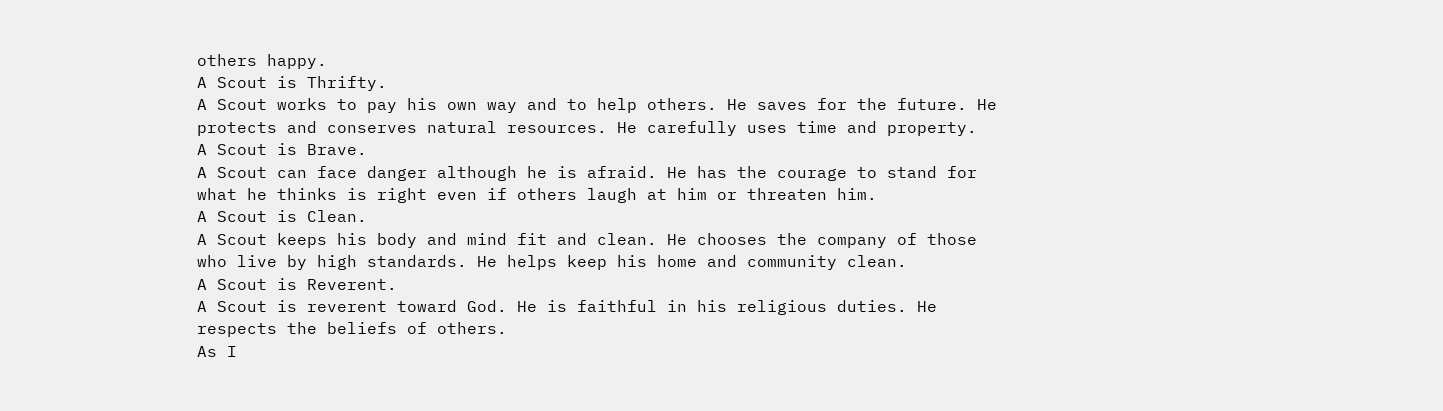others happy.
A Scout is Thrifty.
A Scout works to pay his own way and to help others. He saves for the future. He protects and conserves natural resources. He carefully uses time and property.
A Scout is Brave.
A Scout can face danger although he is afraid. He has the courage to stand for what he thinks is right even if others laugh at him or threaten him.
A Scout is Clean.
A Scout keeps his body and mind fit and clean. He chooses the company of those who live by high standards. He helps keep his home and community clean.
A Scout is Reverent.
A Scout is reverent toward God. He is faithful in his religious duties. He respects the beliefs of others.
As I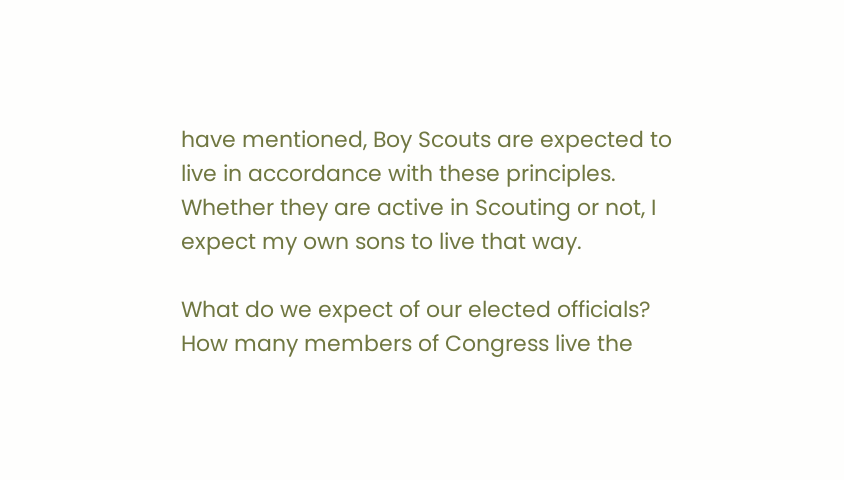have mentioned, Boy Scouts are expected to live in accordance with these principles. Whether they are active in Scouting or not, I expect my own sons to live that way.

What do we expect of our elected officials? How many members of Congress live the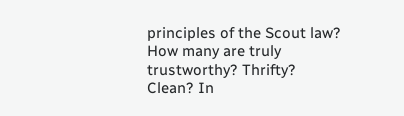principles of the Scout law? How many are truly trustworthy? Thrifty? Clean? In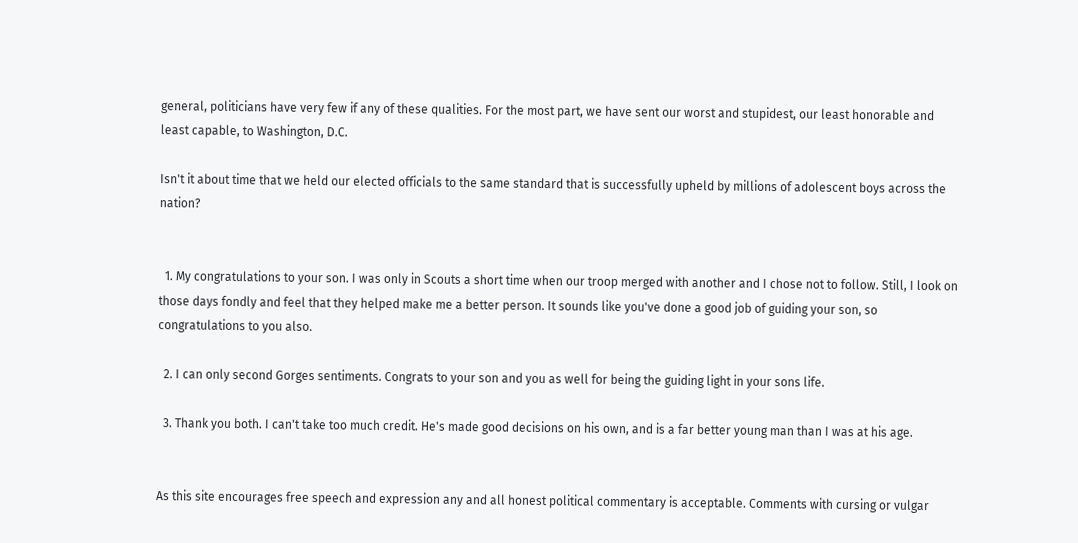general, politicians have very few if any of these qualities. For the most part, we have sent our worst and stupidest, our least honorable and least capable, to Washington, D.C.

Isn't it about time that we held our elected officials to the same standard that is successfully upheld by millions of adolescent boys across the nation?


  1. My congratulations to your son. I was only in Scouts a short time when our troop merged with another and I chose not to follow. Still, I look on those days fondly and feel that they helped make me a better person. It sounds like you've done a good job of guiding your son, so congratulations to you also.

  2. I can only second Gorges sentiments. Congrats to your son and you as well for being the guiding light in your sons life.

  3. Thank you both. I can't take too much credit. He's made good decisions on his own, and is a far better young man than I was at his age.


As this site encourages free speech and expression any and all honest political commentary is acceptable. Comments with cursing or vulgar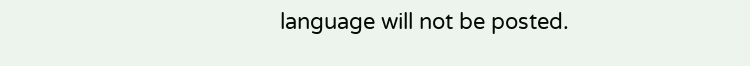language will not be posted.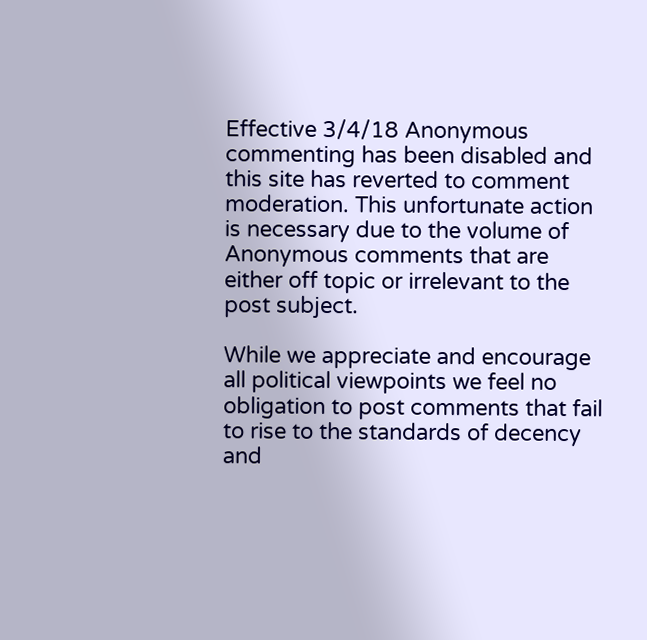Effective 3/4/18 Anonymous commenting has been disabled and this site has reverted to comment moderation. This unfortunate action is necessary due to the volume of Anonymous comments that are either off topic or irrelevant to the post subject.

While we appreciate and encourage all political viewpoints we feel no obligation to post comments that fail to rise to the standards of decency and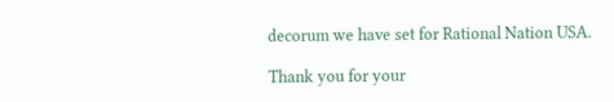decorum we have set for Rational Nation USA.

Thank you for your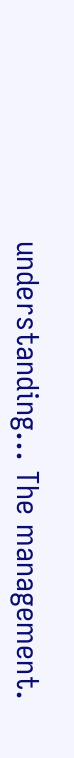understanding... The management.